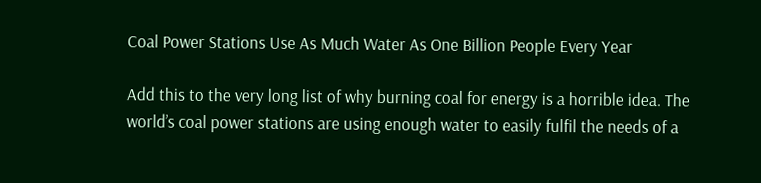Coal Power Stations Use As Much Water As One Billion People Every Year

Add this to the very long list of why burning coal for energy is a horrible idea. The world’s coal power stations are using enough water to easily fulfil the needs of a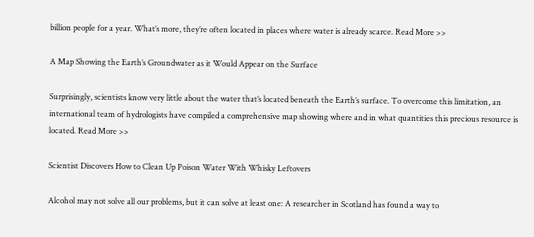billion people for a year. What’s more, they’re often located in places where water is already scarce. Read More >>

A Map Showing the Earth’s Groundwater as it Would Appear on the Surface

Surprisingly, scientists know very little about the water that’s located beneath the Earth’s surface. To overcome this limitation, an international team of hydrologists have compiled a comprehensive map showing where and in what quantities this precious resource is located. Read More >>

Scientist Discovers How to Clean Up Poison Water With Whisky Leftovers

Alcohol may not solve all our problems, but it can solve at least one: A researcher in Scotland has found a way to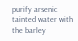purify arsenic tainted water with the barley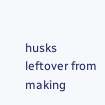husks leftover from making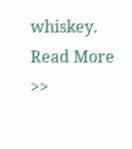whiskey. Read More >>